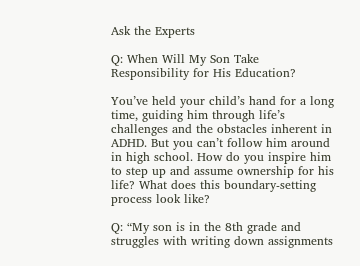Ask the Experts

Q: When Will My Son Take Responsibility for His Education?

You’ve held your child’s hand for a long time, guiding him through life’s challenges and the obstacles inherent in ADHD. But you can’t follow him around in high school. How do you inspire him to step up and assume ownership for his life? What does this boundary-setting process look like?

Q: “My son is in the 8th grade and struggles with writing down assignments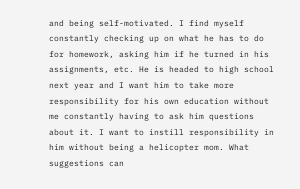and being self-motivated. I find myself constantly checking up on what he has to do for homework, asking him if he turned in his assignments, etc. He is headed to high school next year and I want him to take more responsibility for his own education without me constantly having to ask him questions about it. I want to instill responsibility in him without being a helicopter mom. What suggestions can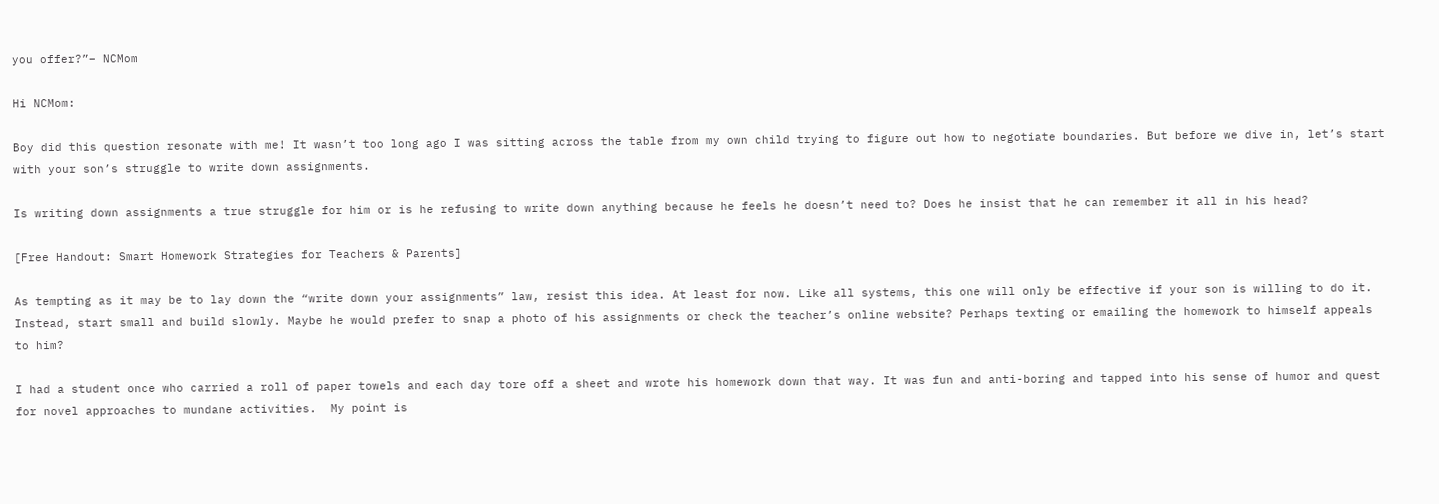you offer?”– NCMom

Hi NCMom:

Boy did this question resonate with me! It wasn’t too long ago I was sitting across the table from my own child trying to figure out how to negotiate boundaries. But before we dive in, let’s start with your son’s struggle to write down assignments.

Is writing down assignments a true struggle for him or is he refusing to write down anything because he feels he doesn’t need to? Does he insist that he can remember it all in his head?

[Free Handout: Smart Homework Strategies for Teachers & Parents]

As tempting as it may be to lay down the “write down your assignments” law, resist this idea. At least for now. Like all systems, this one will only be effective if your son is willing to do it. Instead, start small and build slowly. Maybe he would prefer to snap a photo of his assignments or check the teacher’s online website? Perhaps texting or emailing the homework to himself appeals to him?

I had a student once who carried a roll of paper towels and each day tore off a sheet and wrote his homework down that way. It was fun and anti-boring and tapped into his sense of humor and quest for novel approaches to mundane activities.  My point is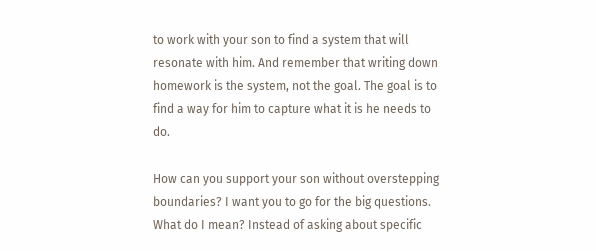to work with your son to find a system that will resonate with him. And remember that writing down homework is the system, not the goal. The goal is to find a way for him to capture what it is he needs to do.

How can you support your son without overstepping boundaries? I want you to go for the big questions. What do I mean? Instead of asking about specific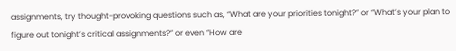assignments, try thought-provoking questions such as, “What are your priorities tonight?” or “What’s your plan to figure out tonight’s critical assignments?” or even “How are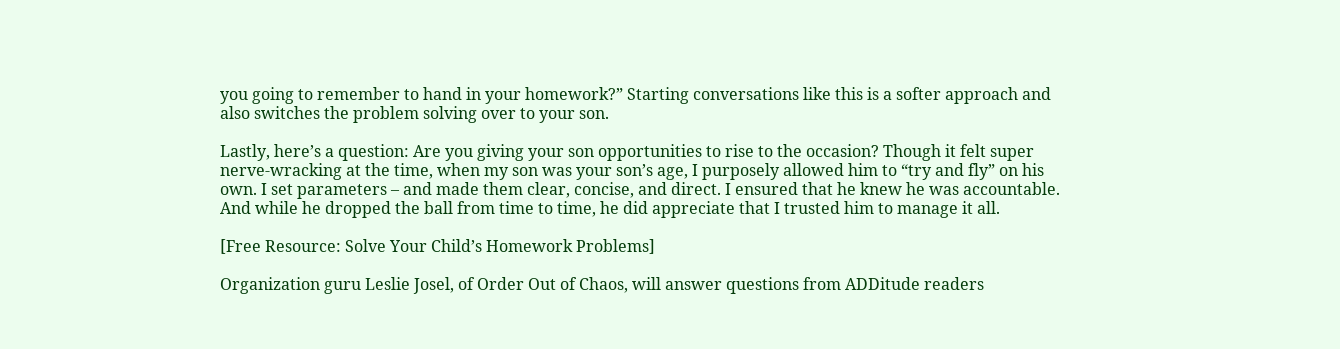you going to remember to hand in your homework?” Starting conversations like this is a softer approach and also switches the problem solving over to your son.

Lastly, here’s a question: Are you giving your son opportunities to rise to the occasion? Though it felt super nerve-wracking at the time, when my son was your son’s age, I purposely allowed him to “try and fly” on his own. I set parameters – and made them clear, concise, and direct. I ensured that he knew he was accountable. And while he dropped the ball from time to time, he did appreciate that I trusted him to manage it all.

[Free Resource: Solve Your Child’s Homework Problems]

Organization guru Leslie Josel, of Order Out of Chaos, will answer questions from ADDitude readers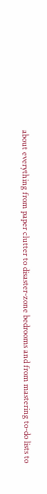about everything from paper clutter to disaster-zone bedrooms and from mastering to-do lists to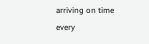arriving on time every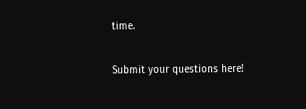time.

Submit your questions here!